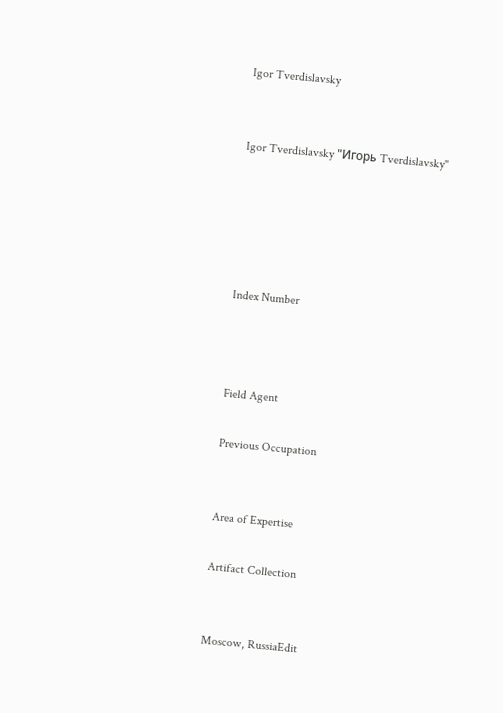Igor Tverdislavsky


Igor Tverdislavsky "Игорь Tverdislavsky"





Index Number



Field Agent

Previous Occupation


Area of Expertise

Artifact Collection


Moscow, RussiaEdit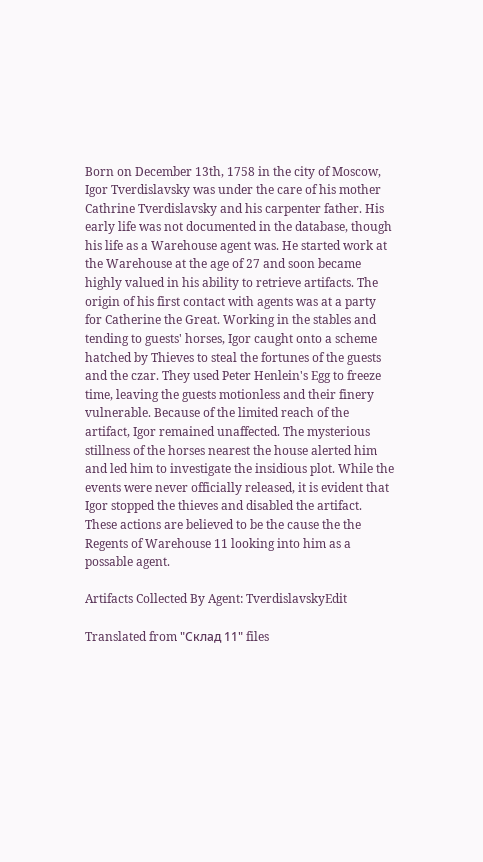Born on December 13th, 1758 in the city of Moscow, Igor Tverdislavsky was under the care of his mother Cathrine Tverdislavsky and his carpenter father. His early life was not documented in the database, though his life as a Warehouse agent was. He started work at the Warehouse at the age of 27 and soon became highly valued in his ability to retrieve artifacts. The origin of his first contact with agents was at a party for Catherine the Great. Working in the stables and tending to guests' horses, Igor caught onto a scheme hatched by Thieves to steal the fortunes of the guests and the czar. They used Peter Henlein's Egg to freeze time, leaving the guests motionless and their finery vulnerable. Because of the limited reach of the artifact, Igor remained unaffected. The mysterious stillness of the horses nearest the house alerted him and led him to investigate the insidious plot. While the events were never officially released, it is evident that Igor stopped the thieves and disabled the artifact. These actions are believed to be the cause the the Regents of Warehouse 11 looking into him as a possable agent.

Artifacts Collected By Agent: TverdislavskyEdit

Translated from "Склад 11" files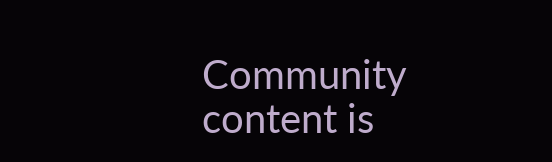Community content is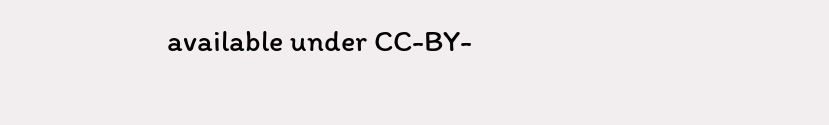available under CC-BY-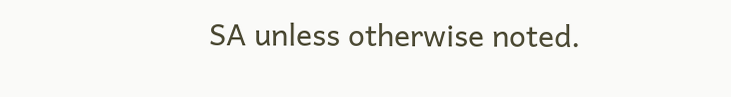SA unless otherwise noted.